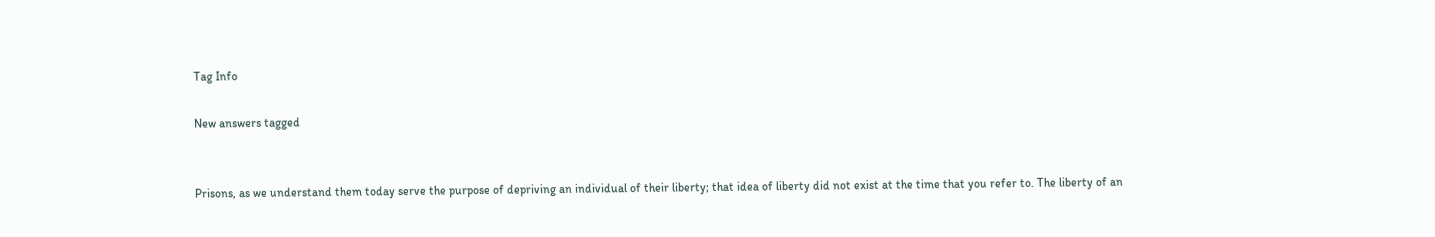Tag Info

New answers tagged


Prisons, as we understand them today serve the purpose of depriving an individual of their liberty; that idea of liberty did not exist at the time that you refer to. The liberty of an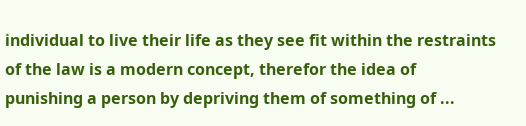individual to live their life as they see fit within the restraints of the law is a modern concept, therefor the idea of punishing a person by depriving them of something of ...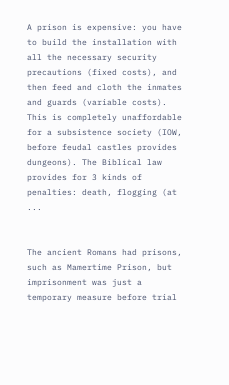A prison is expensive: you have to build the installation with all the necessary security precautions (fixed costs), and then feed and cloth the inmates and guards (variable costs). This is completely unaffordable for a subsistence society (IOW, before feudal castles provides dungeons). The Biblical law provides for 3 kinds of penalties: death, flogging (at ...


The ancient Romans had prisons, such as Mamertime Prison, but imprisonment was just a temporary measure before trial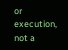or execution, not a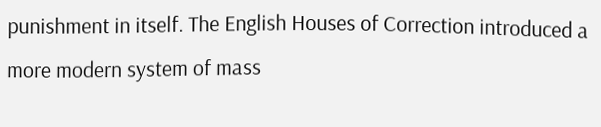punishment in itself. The English Houses of Correction introduced a more modern system of mass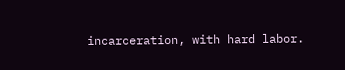incarceration, with hard labor.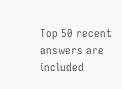Top 50 recent answers are included